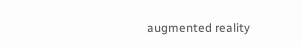augmented reality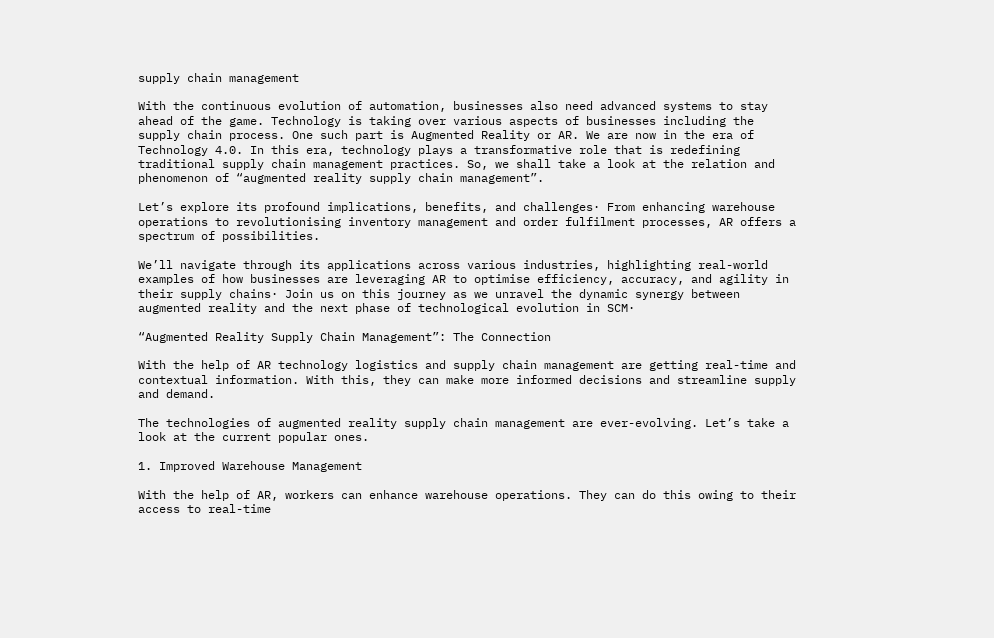supply chain management

With the continuous evolution of automation, businesses also need advanced systems to stay ahead of the game. Technology is taking over various aspects of businesses including the supply chain process. One such part is Augmented Reality or AR. We are now in the era of Technology 4.0. In this era, technology plays a transformative role that is redefining traditional supply chain management practices. So, we shall take a look at the relation and phenomenon of “augmented reality supply chain management”.

Let’s explore its profound implications, benefits, and challenges· From enhancing warehouse operations to revolutionising inventory management and order fulfilment processes, AR offers a spectrum of possibilities.

We’ll navigate through its applications across various industries, highlighting real-world examples of how businesses are leveraging AR to optimise efficiency, accuracy, and agility in their supply chains· Join us on this journey as we unravel the dynamic synergy between augmented reality and the next phase of technological evolution in SCM·

“Augmented Reality Supply Chain Management”: The Connection

With the help of AR technology logistics and supply chain management are getting real-time and contextual information. With this, they can make more informed decisions and streamline supply and demand.

The technologies of augmented reality supply chain management are ever-evolving. Let’s take a look at the current popular ones.

1. Improved Warehouse Management

With the help of AR, workers can enhance warehouse operations. They can do this owing to their access to real-time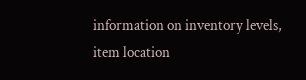information on inventory levels, item location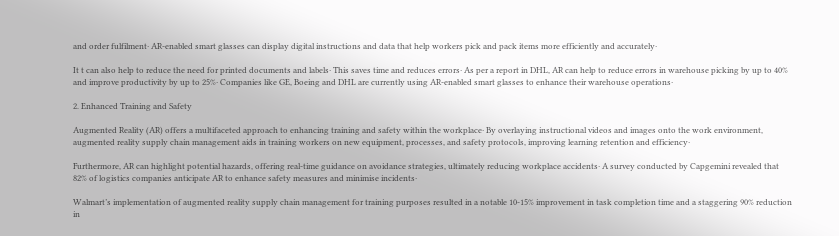and order fulfilment· AR-enabled smart glasses can display digital instructions and data that help workers pick and pack items more efficiently and accurately·

It t can also help to reduce the need for printed documents and labels· This saves time and reduces errors· As per a report in DHL, AR can help to reduce errors in warehouse picking by up to 40% and improve productivity by up to 25%· Companies like GE, Boeing and DHL are currently using AR-enabled smart glasses to enhance their warehouse operations·

2. Enhanced Training and Safety

Augmented Reality (AR) offers a multifaceted approach to enhancing training and safety within the workplace· By overlaying instructional videos and images onto the work environment, augmented reality supply chain management aids in training workers on new equipment, processes, and safety protocols, improving learning retention and efficiency·

Furthermore, AR can highlight potential hazards, offering real-time guidance on avoidance strategies, ultimately reducing workplace accidents· A survey conducted by Capgemini revealed that 82% of logistics companies anticipate AR to enhance safety measures and minimise incidents·

Walmart’s implementation of augmented reality supply chain management for training purposes resulted in a notable 10-15% improvement in task completion time and a staggering 90% reduction in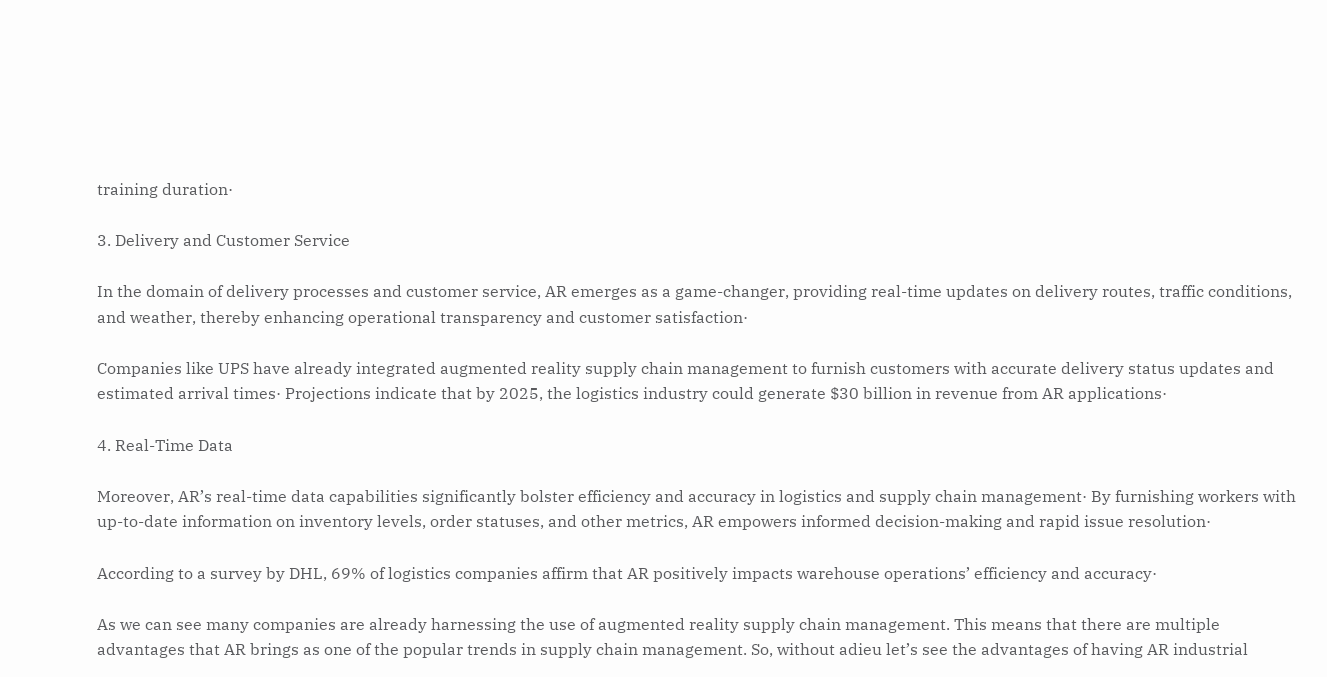training duration·

3. Delivery and Customer Service

In the domain of delivery processes and customer service, AR emerges as a game-changer, providing real-time updates on delivery routes, traffic conditions, and weather, thereby enhancing operational transparency and customer satisfaction·

Companies like UPS have already integrated augmented reality supply chain management to furnish customers with accurate delivery status updates and estimated arrival times· Projections indicate that by 2025, the logistics industry could generate $30 billion in revenue from AR applications·

4. Real-Time Data

Moreover, AR’s real-time data capabilities significantly bolster efficiency and accuracy in logistics and supply chain management· By furnishing workers with up-to-date information on inventory levels, order statuses, and other metrics, AR empowers informed decision-making and rapid issue resolution·

According to a survey by DHL, 69% of logistics companies affirm that AR positively impacts warehouse operations’ efficiency and accuracy·

As we can see many companies are already harnessing the use of augmented reality supply chain management. This means that there are multiple advantages that AR brings as one of the popular trends in supply chain management. So, without adieu let’s see the advantages of having AR industrial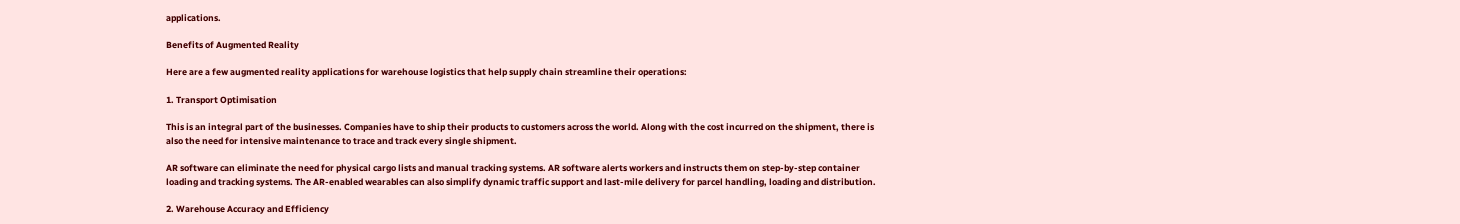applications.

Benefits of Augmented Reality

Here are a few augmented reality applications for warehouse logistics that help supply chain streamline their operations:

1. Transport Optimisation

This is an integral part of the businesses. Companies have to ship their products to customers across the world. Along with the cost incurred on the shipment, there is also the need for intensive maintenance to trace and track every single shipment.

AR software can eliminate the need for physical cargo lists and manual tracking systems. AR software alerts workers and instructs them on step-by-step container loading and tracking systems. The AR-enabled wearables can also simplify dynamic traffic support and last-mile delivery for parcel handling, loading and distribution.

2. Warehouse Accuracy and Efficiency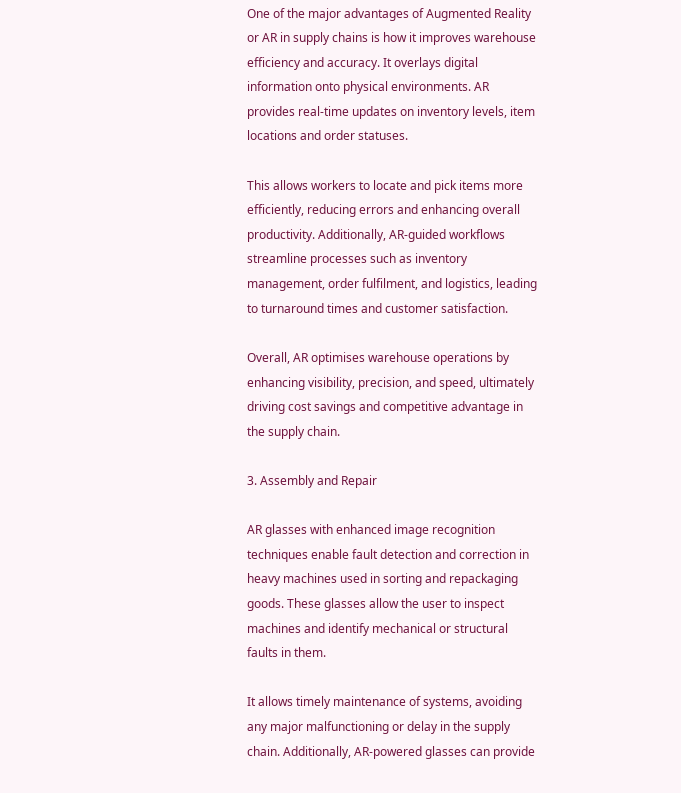One of the major advantages of Augmented Reality or AR in supply chains is how it improves warehouse efficiency and accuracy. It overlays digital information onto physical environments. AR provides real-time updates on inventory levels, item locations and order statuses.

This allows workers to locate and pick items more efficiently, reducing errors and enhancing overall productivity. Additionally, AR-guided workflows streamline processes such as inventory management, order fulfilment, and logistics, leading to turnaround times and customer satisfaction.

Overall, AR optimises warehouse operations by enhancing visibility, precision, and speed, ultimately driving cost savings and competitive advantage in the supply chain.

3. Assembly and Repair

AR glasses with enhanced image recognition techniques enable fault detection and correction in heavy machines used in sorting and repackaging goods. These glasses allow the user to inspect machines and identify mechanical or structural faults in them.

It allows timely maintenance of systems, avoiding any major malfunctioning or delay in the supply chain. Additionally, AR-powered glasses can provide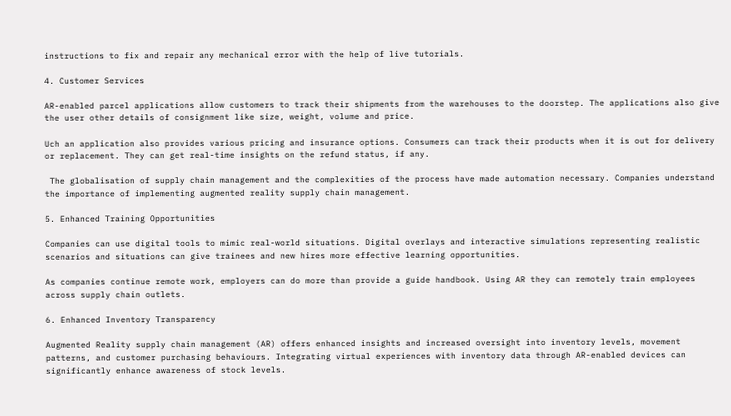instructions to fix and repair any mechanical error with the help of live tutorials.

4. Customer Services

AR-enabled parcel applications allow customers to track their shipments from the warehouses to the doorstep. The applications also give the user other details of consignment like size, weight, volume and price.

Uch an application also provides various pricing and insurance options. Consumers can track their products when it is out for delivery or replacement. They can get real-time insights on the refund status, if any.

 The globalisation of supply chain management and the complexities of the process have made automation necessary. Companies understand the importance of implementing augmented reality supply chain management.

5. Enhanced Training Opportunities

Companies can use digital tools to mimic real-world situations. Digital overlays and interactive simulations representing realistic scenarios and situations can give trainees and new hires more effective learning opportunities.

As companies continue remote work, employers can do more than provide a guide handbook. Using AR they can remotely train employees across supply chain outlets.

6. Enhanced Inventory Transparency

Augmented Reality supply chain management (AR) offers enhanced insights and increased oversight into inventory levels, movement patterns, and customer purchasing behaviours. Integrating virtual experiences with inventory data through AR-enabled devices can significantly enhance awareness of stock levels.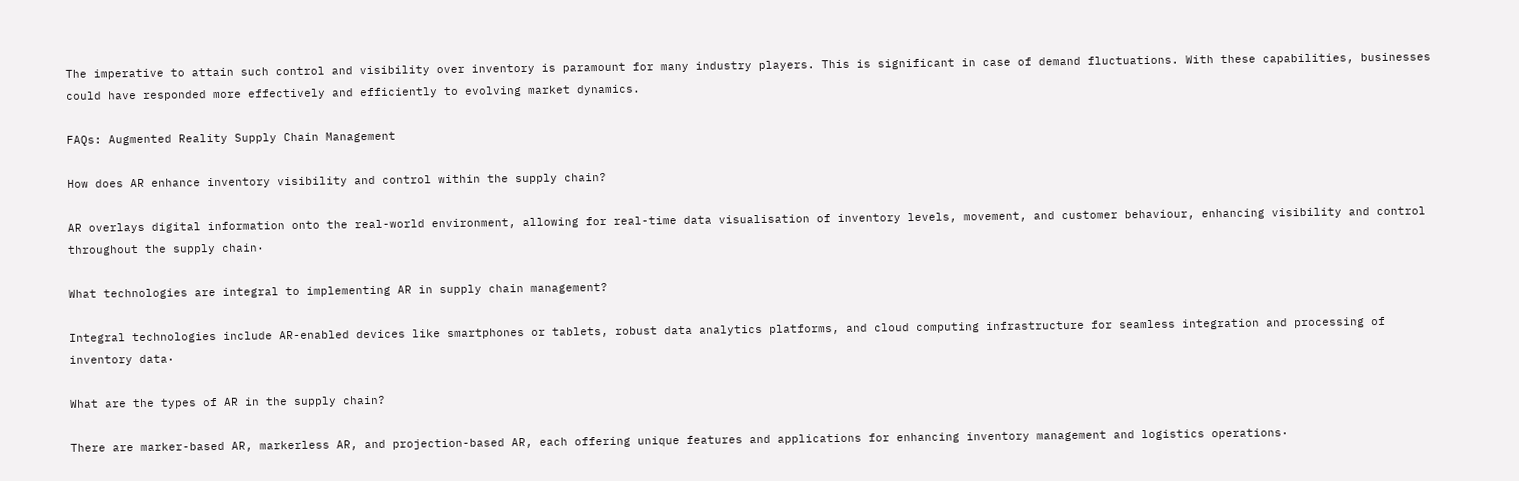The imperative to attain such control and visibility over inventory is paramount for many industry players. This is significant in case of demand fluctuations. With these capabilities, businesses could have responded more effectively and efficiently to evolving market dynamics.

FAQs: Augmented Reality Supply Chain Management

How does AR enhance inventory visibility and control within the supply chain?

AR overlays digital information onto the real-world environment, allowing for real-time data visualisation of inventory levels, movement, and customer behaviour, enhancing visibility and control throughout the supply chain·

What technologies are integral to implementing AR in supply chain management?

Integral technologies include AR-enabled devices like smartphones or tablets, robust data analytics platforms, and cloud computing infrastructure for seamless integration and processing of inventory data·

What are the types of AR in the supply chain?

There are marker-based AR, markerless AR, and projection-based AR, each offering unique features and applications for enhancing inventory management and logistics operations·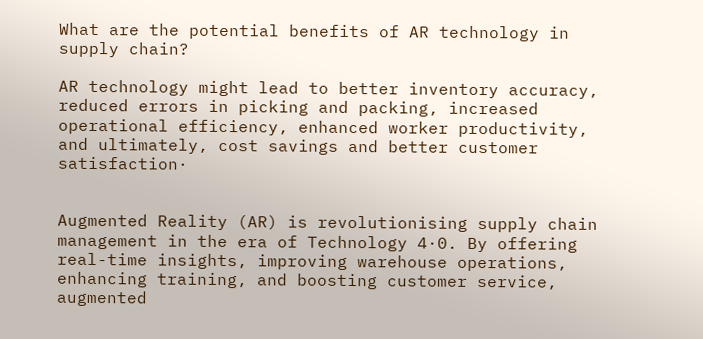What are the potential benefits of AR technology in supply chain?

AR technology might lead to better inventory accuracy, reduced errors in picking and packing, increased operational efficiency, enhanced worker productivity, and ultimately, cost savings and better customer satisfaction·


Augmented Reality (AR) is revolutionising supply chain management in the era of Technology 4·0. By offering real-time insights, improving warehouse operations, enhancing training, and boosting customer service, augmented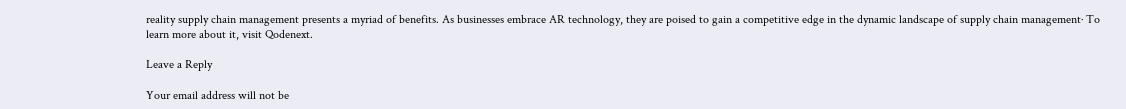reality supply chain management presents a myriad of benefits. As businesses embrace AR technology, they are poised to gain a competitive edge in the dynamic landscape of supply chain management· To learn more about it, visit Qodenext.

Leave a Reply

Your email address will not be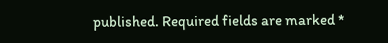published. Required fields are marked *